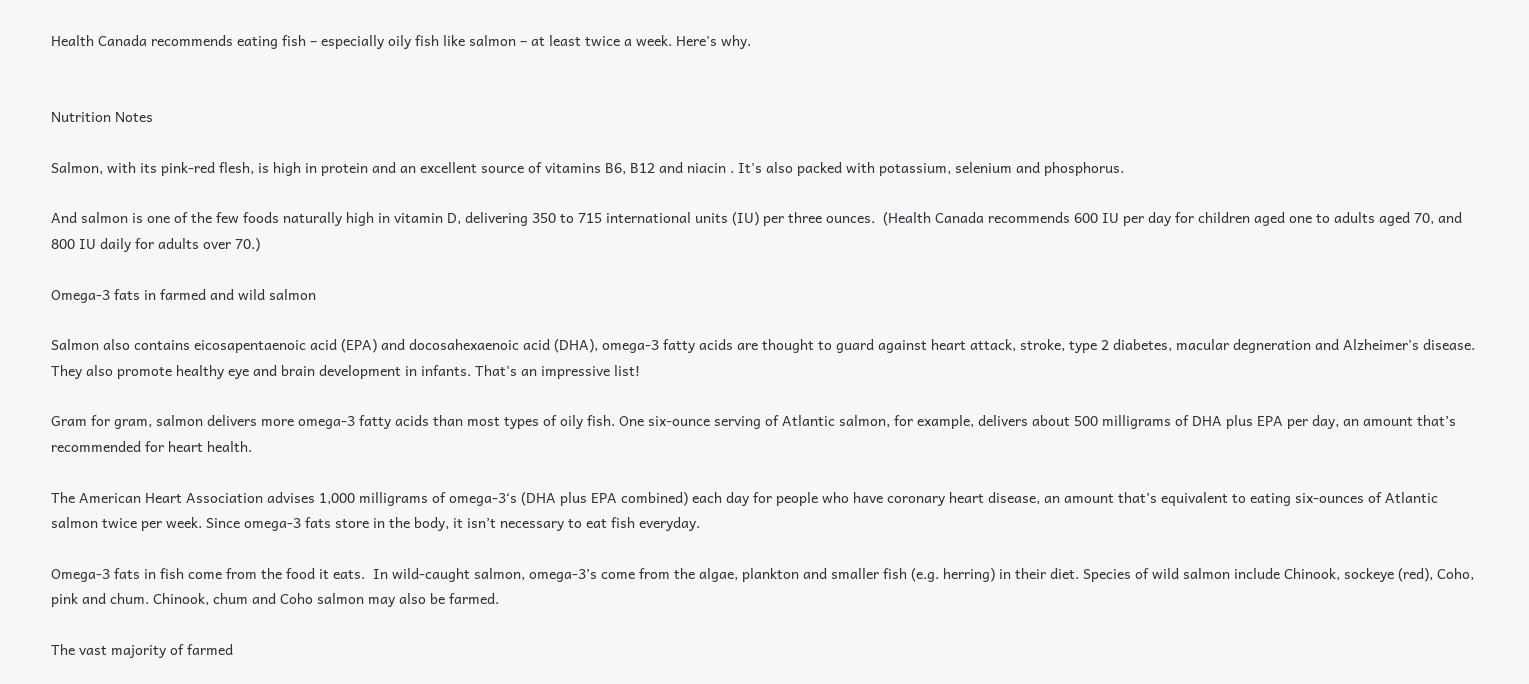Health Canada recommends eating fish – especially oily fish like salmon – at least twice a week. Here's why.


Nutrition Notes

Salmon, with its pink-red flesh, is high in protein and an excellent source of vitamins B6, B12 and niacin . It's also packed with potassium, selenium and phosphorus.

And salmon is one of the few foods naturally high in vitamin D, delivering 350 to 715 international units (IU) per three ounces.  (Health Canada recommends 600 IU per day for children aged one to adults aged 70, and 800 IU daily for adults over 70.)

Omega-3 fats in farmed and wild salmon

Salmon also contains eicosapentaenoic acid (EPA) and docosahexaenoic acid (DHA), omega-3 fatty acids are thought to guard against heart attack, stroke, type 2 diabetes, macular degneration and Alzheimer's disease. They also promote healthy eye and brain development in infants. That's an impressive list!

Gram for gram, salmon delivers more omega-3 fatty acids than most types of oily fish. One six-ounce serving of Atlantic salmon, for example, delivers about 500 milligrams of DHA plus EPA per day, an amount that’s recommended for heart health.

The American Heart Association advises 1,000 milligrams of omega-3‘s (DHA plus EPA combined) each day for people who have coronary heart disease, an amount that’s equivalent to eating six-ounces of Atlantic salmon twice per week. Since omega-3 fats store in the body, it isn’t necessary to eat fish everyday.

Omega-3 fats in fish come from the food it eats.  In wild-caught salmon, omega-3’s come from the algae, plankton and smaller fish (e.g. herring) in their diet. Species of wild salmon include Chinook, sockeye (red), Coho, pink and chum. Chinook, chum and Coho salmon may also be farmed.

The vast majority of farmed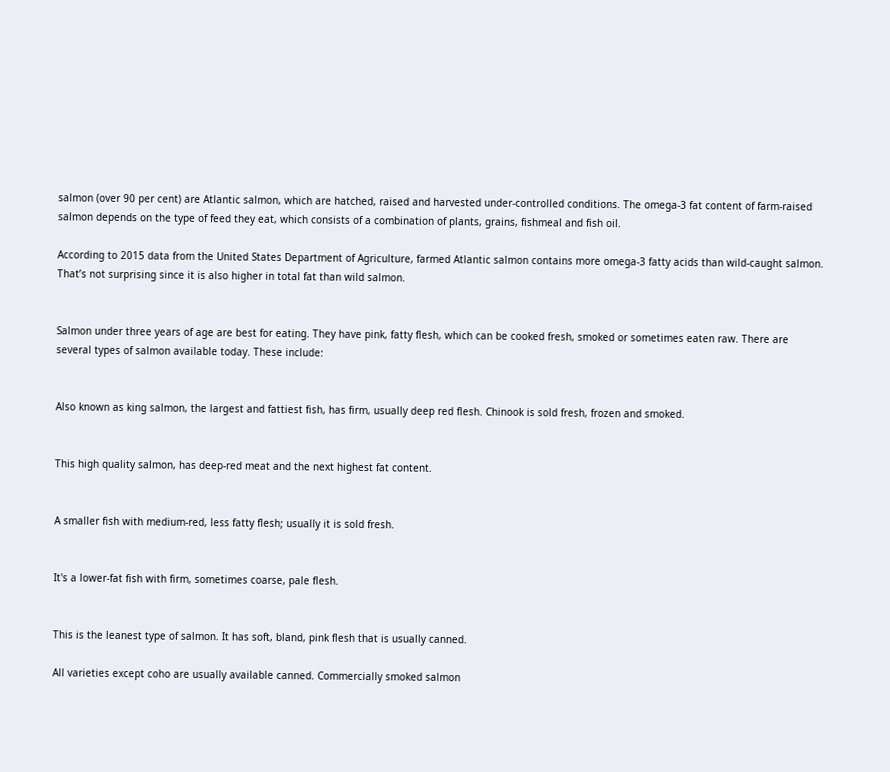salmon (over 90 per cent) are Atlantic salmon, which are hatched, raised and harvested under-controlled conditions. The omega-3 fat content of farm-raised salmon depends on the type of feed they eat, which consists of a combination of plants, grains, fishmeal and fish oil.

According to 2015 data from the United States Department of Agriculture, farmed Atlantic salmon contains more omega-3 fatty acids than wild-caught salmon. That’s not surprising since it is also higher in total fat than wild salmon.


Salmon under three years of age are best for eating. They have pink, fatty flesh, which can be cooked fresh, smoked or sometimes eaten raw. There are several types of salmon available today. These include:


Also known as king salmon, the largest and fattiest fish, has firm, usually deep red flesh. Chinook is sold fresh, frozen and smoked.


This high quality salmon, has deep-red meat and the next highest fat content.


A smaller fish with medium-red, less fatty flesh; usually it is sold fresh.


It's a lower-fat fish with firm, sometimes coarse, pale flesh.


This is the leanest type of salmon. It has soft, bland, pink flesh that is usually canned.

All varieties except coho are usually available canned. Commercially smoked salmon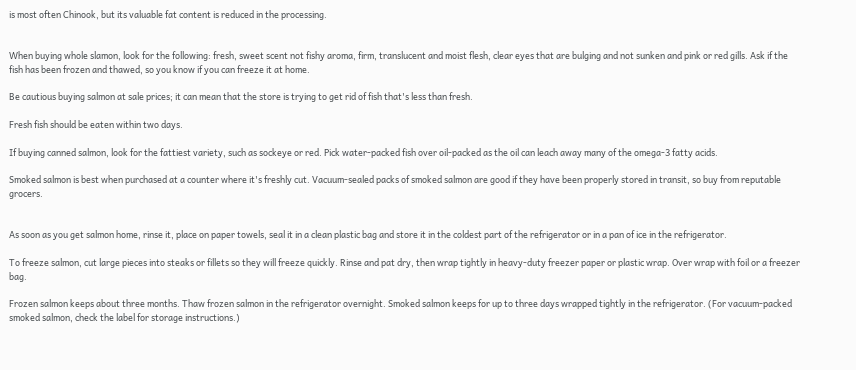is most often Chinook, but its valuable fat content is reduced in the processing.


When buying whole slamon, look for the following: fresh, sweet scent not fishy aroma, firm, translucent and moist flesh, clear eyes that are bulging and not sunken and pink or red gills. Ask if the fish has been frozen and thawed, so you know if you can freeze it at home.

Be cautious buying salmon at sale prices; it can mean that the store is trying to get rid of fish that's less than fresh.

Fresh fish should be eaten within two days.

If buying canned salmon, look for the fattiest variety, such as sockeye or red. Pick water-packed fish over oil-packed as the oil can leach away many of the omega-3 fatty acids.

Smoked salmon is best when purchased at a counter where it's freshly cut. Vacuum-sealed packs of smoked salmon are good if they have been properly stored in transit, so buy from reputable grocers.


As soon as you get salmon home, rinse it, place on paper towels, seal it in a clean plastic bag and store it in the coldest part of the refrigerator or in a pan of ice in the refrigerator.

To freeze salmon, cut large pieces into steaks or fillets so they will freeze quickly. Rinse and pat dry, then wrap tightly in heavy-duty freezer paper or plastic wrap. Over wrap with foil or a freezer bag.

Frozen salmon keeps about three months. Thaw frozen salmon in the refrigerator overnight. Smoked salmon keeps for up to three days wrapped tightly in the refrigerator. (For vacuum-packed smoked salmon, check the label for storage instructions.)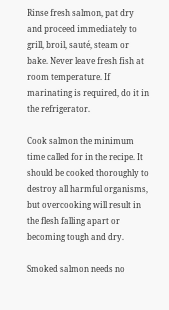Rinse fresh salmon, pat dry and proceed immediately to grill, broil, sauté, steam or bake. Never leave fresh fish at room temperature. If marinating is required, do it in the refrigerator.

Cook salmon the minimum time called for in the recipe. It should be cooked thoroughly to destroy all harmful organisms, but overcooking will result in the flesh falling apart or becoming tough and dry.

Smoked salmon needs no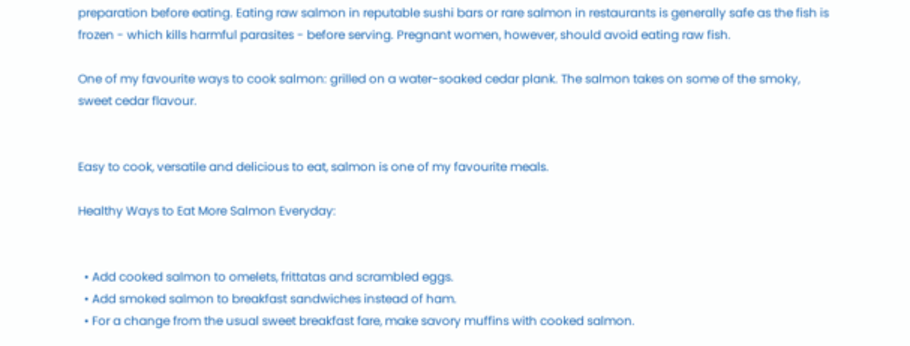preparation before eating. Eating raw salmon in reputable sushi bars or rare salmon in restaurants is generally safe as the fish is frozen - which kills harmful parasites - before serving. Pregnant women, however, should avoid eating raw fish.

One of my favourite ways to cook salmon: grilled on a water-soaked cedar plank. The salmon takes on some of the smoky, sweet cedar flavour.


Easy to cook, versatile and delicious to eat, salmon is one of my favourite meals.

Healthy Ways to Eat More Salmon Everyday:


  • Add cooked salmon to omelets, frittatas and scrambled eggs.
  • Add smoked salmon to breakfast sandwiches instead of ham.
  • For a change from the usual sweet breakfast fare, make savory muffins with cooked salmon.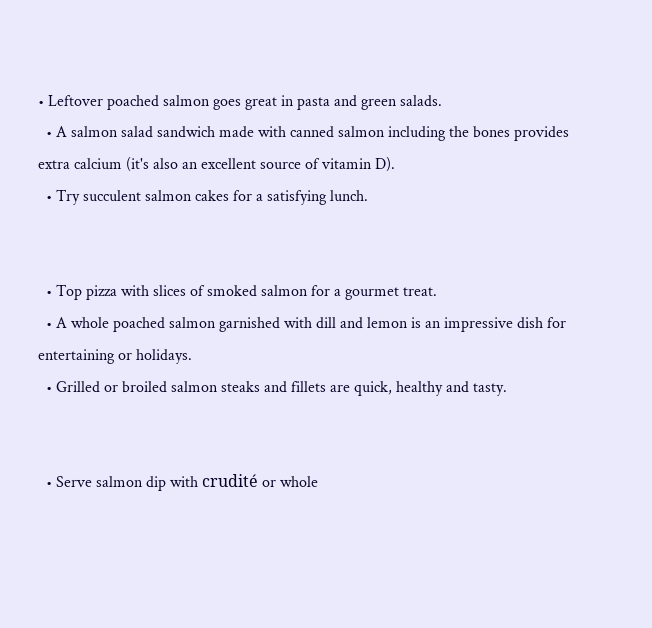• Leftover poached salmon goes great in pasta and green salads.
  • A salmon salad sandwich made with canned salmon including the bones provides extra calcium (it's also an excellent source of vitamin D).
  • Try succulent salmon cakes for a satisfying lunch.


  • Top pizza with slices of smoked salmon for a gourmet treat.
  • A whole poached salmon garnished with dill and lemon is an impressive dish for entertaining or holidays.
  • Grilled or broiled salmon steaks and fillets are quick, healthy and tasty.


  • Serve salmon dip with crudité or whole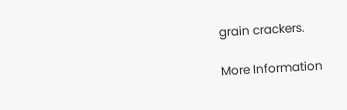grain crackers.

More Information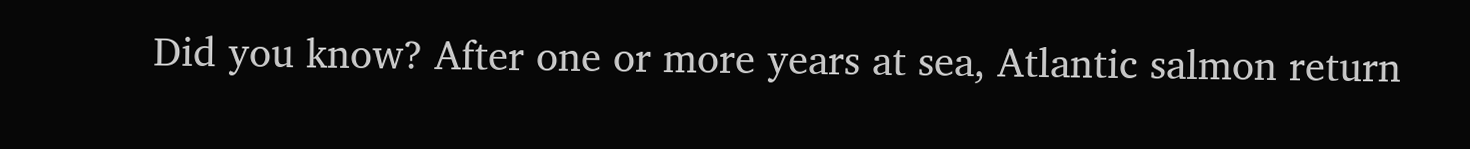Did you know? After one or more years at sea, Atlantic salmon return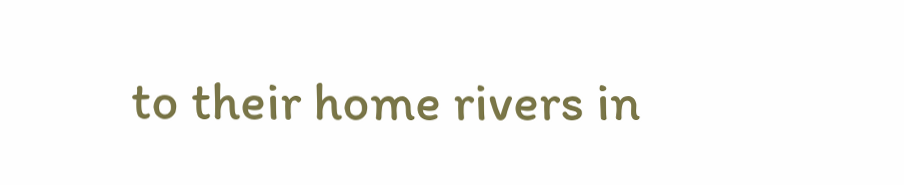to their home rivers in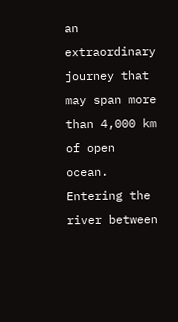an extraordinary journey that may span more than 4,000 km of open ocean. Entering the river between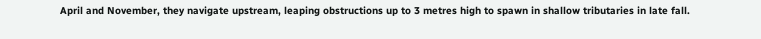April and November, they navigate upstream, leaping obstructions up to 3 metres high to spawn in shallow tributaries in late fall.